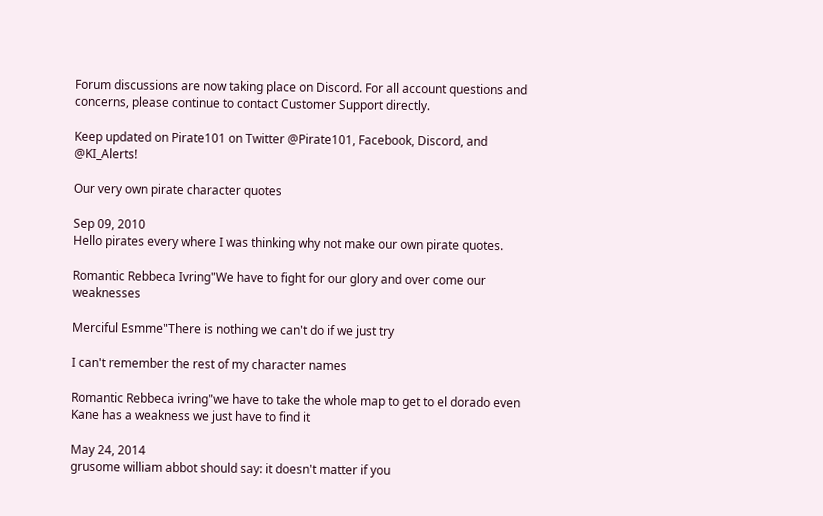Forum discussions are now taking place on Discord. For all account questions and concerns, please continue to contact Customer Support directly.

Keep updated on Pirate101 on Twitter @Pirate101, Facebook, Discord, and @KI_Alerts!

Our very own pirate character quotes

Sep 09, 2010
Hello pirates every where I was thinking why not make our own pirate quotes.

Romantic Rebbeca Ivring"We have to fight for our glory and over come our weaknesses

Merciful Esmme"There is nothing we can't do if we just try

I can't remember the rest of my character names

Romantic Rebbeca ivring"we have to take the whole map to get to el dorado even Kane has a weakness we just have to find it

May 24, 2014
grusome william abbot should say: it doesn't matter if you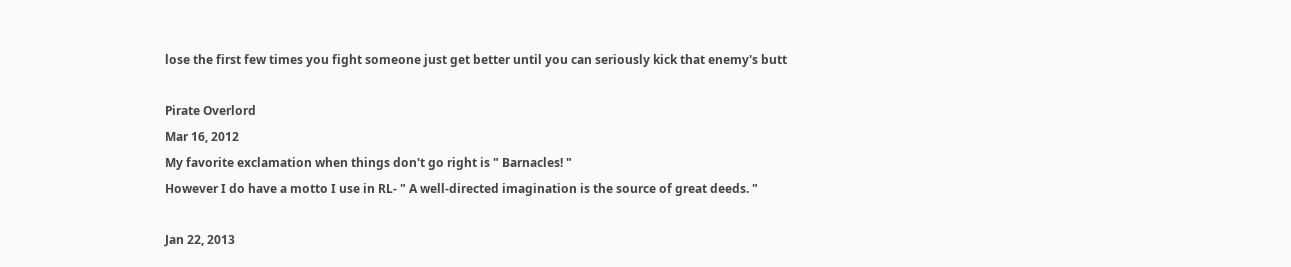lose the first few times you fight someone just get better until you can seriously kick that enemy's butt

Pirate Overlord
Mar 16, 2012
My favorite exclamation when things don't go right is " Barnacles! "
However I do have a motto I use in RL- " A well-directed imagination is the source of great deeds. "

Jan 22, 2013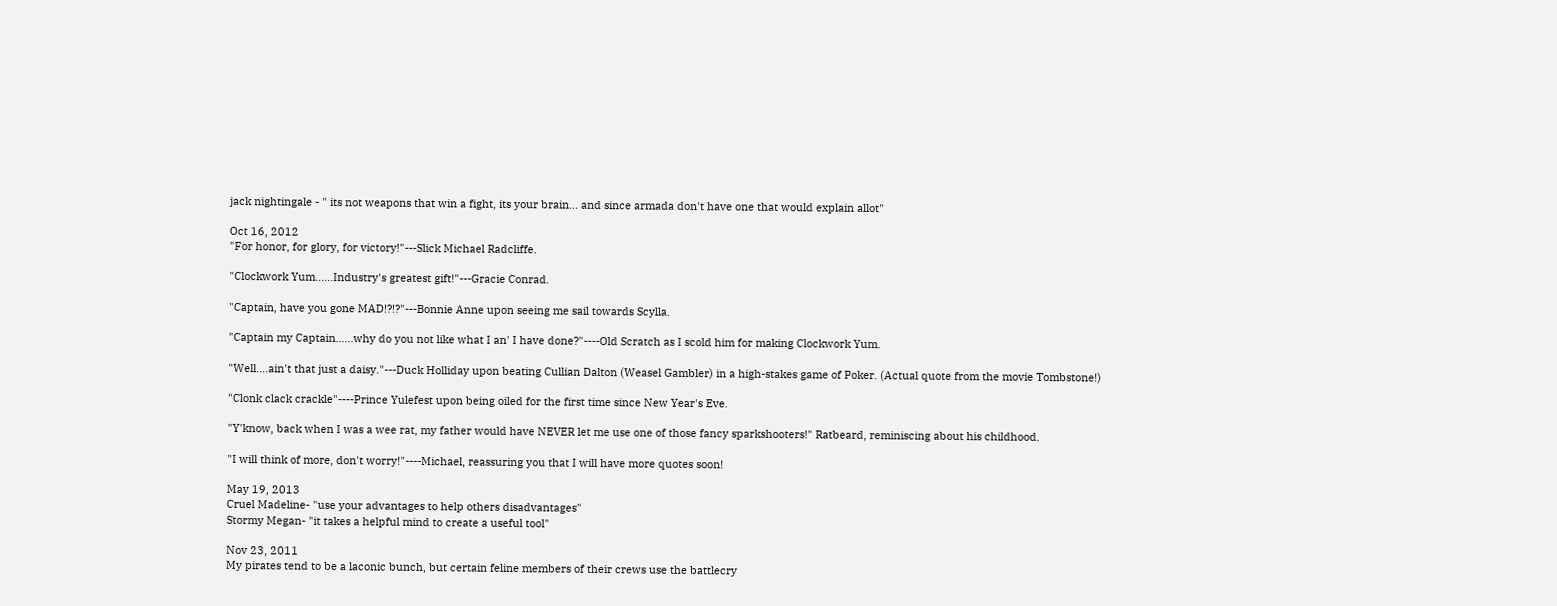jack nightingale - " its not weapons that win a fight, its your brain... and since armada don't have one that would explain allot"

Oct 16, 2012
"For honor, for glory, for victory!"---Slick Michael Radcliffe.

"Clockwork Yum......Industry's greatest gift!"---Gracie Conrad.

"Captain, have you gone MAD!?!?"---Bonnie Anne upon seeing me sail towards Scylla.

"Captain my Captain......why do you not like what I an' I have done?"----Old Scratch as I scold him for making Clockwork Yum.

"Well....ain't that just a daisy."---Duck Holliday upon beating Cullian Dalton (Weasel Gambler) in a high-stakes game of Poker. (Actual quote from the movie Tombstone!)

"Clonk clack crackle"----Prince Yulefest upon being oiled for the first time since New Year's Eve.

"Y'know, back when I was a wee rat, my father would have NEVER let me use one of those fancy sparkshooters!" Ratbeard, reminiscing about his childhood.

"I will think of more, don't worry!"----Michael, reassuring you that I will have more quotes soon!

May 19, 2013
Cruel Madeline- "use your advantages to help others disadvantages"
Stormy Megan- "it takes a helpful mind to create a useful tool"

Nov 23, 2011
My pirates tend to be a laconic bunch, but certain feline members of their crews use the battlecry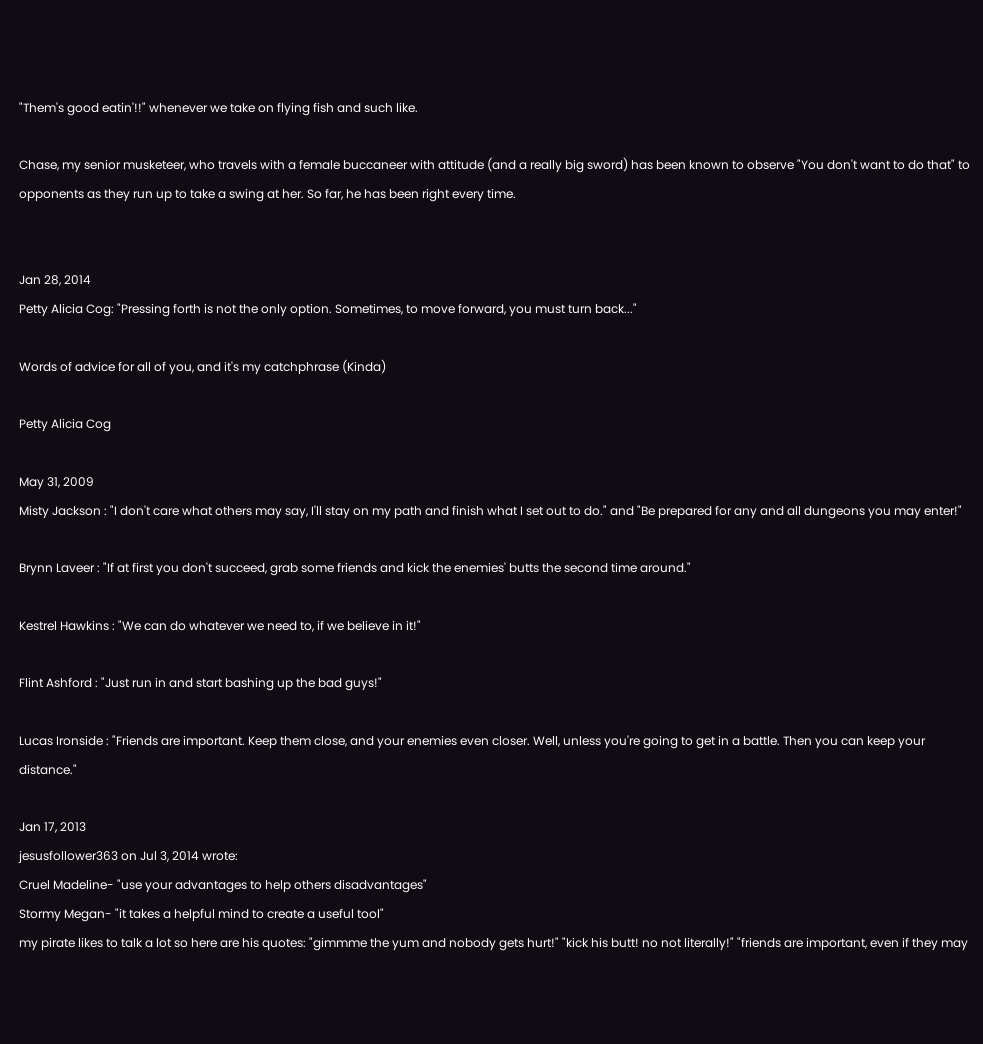"Them's good eatin'!!" whenever we take on flying fish and such like.

Chase, my senior musketeer, who travels with a female buccaneer with attitude (and a really big sword) has been known to observe "You don't want to do that" to opponents as they run up to take a swing at her. So far, he has been right every time.


Jan 28, 2014
Petty Alicia Cog: "Pressing forth is not the only option. Sometimes, to move forward, you must turn back..."

Words of advice for all of you, and it's my catchphrase (Kinda)

Petty Alicia Cog

May 31, 2009
Misty Jackson : "I don't care what others may say, I'll stay on my path and finish what I set out to do." and "Be prepared for any and all dungeons you may enter!"

Brynn Laveer : "If at first you don't succeed, grab some friends and kick the enemies' butts the second time around."

Kestrel Hawkins : "We can do whatever we need to, if we believe in it!"

Flint Ashford : "Just run in and start bashing up the bad guys!"

Lucas Ironside : "Friends are important. Keep them close, and your enemies even closer. Well, unless you're going to get in a battle. Then you can keep your distance."

Jan 17, 2013
jesusfollower363 on Jul 3, 2014 wrote:
Cruel Madeline- "use your advantages to help others disadvantages"
Stormy Megan- "it takes a helpful mind to create a useful tool"
my pirate likes to talk a lot so here are his quotes: "gimmme the yum and nobody gets hurt!" "kick his butt! no not literally!" "friends are important, even if they may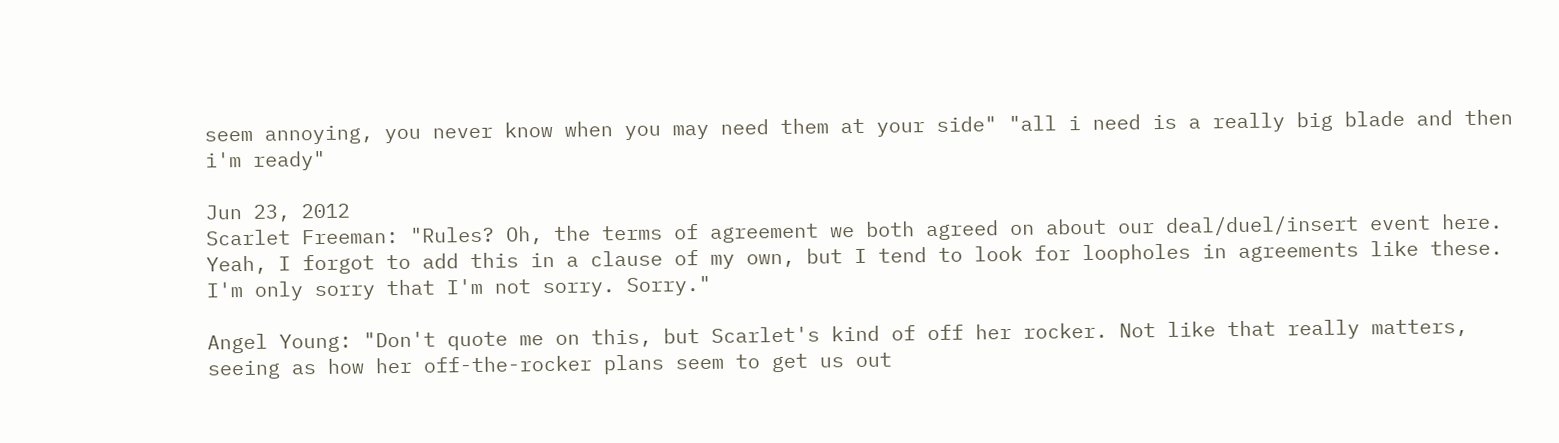seem annoying, you never know when you may need them at your side" "all i need is a really big blade and then i'm ready"

Jun 23, 2012
Scarlet Freeman: "Rules? Oh, the terms of agreement we both agreed on about our deal/duel/insert event here. Yeah, I forgot to add this in a clause of my own, but I tend to look for loopholes in agreements like these. I'm only sorry that I'm not sorry. Sorry."

Angel Young: "Don't quote me on this, but Scarlet's kind of off her rocker. Not like that really matters, seeing as how her off-the-rocker plans seem to get us out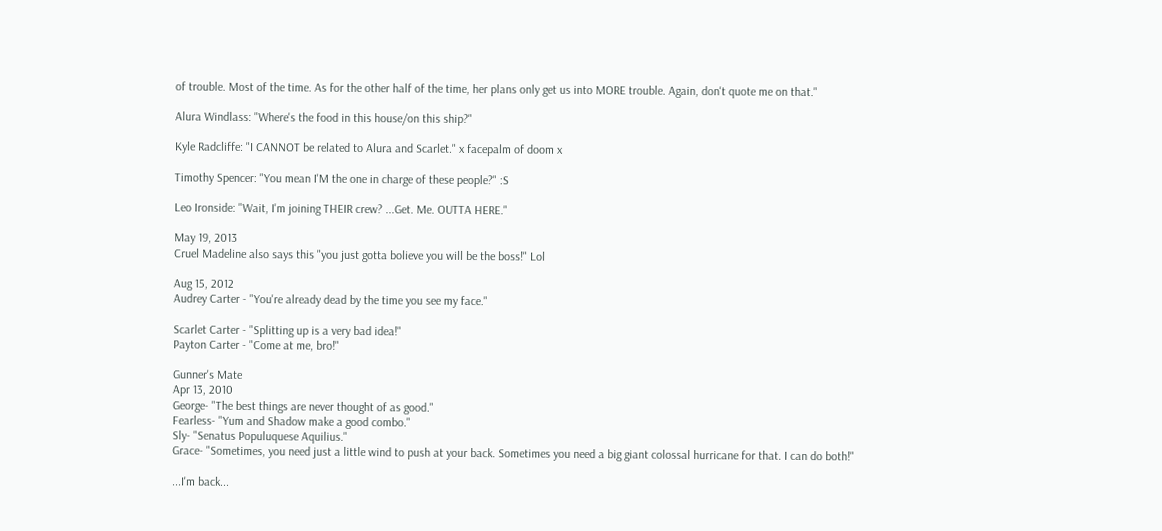of trouble. Most of the time. As for the other half of the time, her plans only get us into MORE trouble. Again, don't quote me on that."

Alura Windlass: "Where's the food in this house/on this ship?"

Kyle Radcliffe: "I CANNOT be related to Alura and Scarlet." x facepalm of doom x

Timothy Spencer: "You mean I'M the one in charge of these people?" :S

Leo Ironside: "Wait, I'm joining THEIR crew? ...Get. Me. OUTTA HERE."

May 19, 2013
Cruel Madeline also says this "you just gotta bolieve you will be the boss!" Lol

Aug 15, 2012
Audrey Carter - "You're already dead by the time you see my face."

Scarlet Carter - "Splitting up is a very bad idea!"
Payton Carter - "Come at me, bro!"

Gunner's Mate
Apr 13, 2010
George- "The best things are never thought of as good."
Fearless- "Yum and Shadow make a good combo."
Sly- "Senatus Populuquese Aquilius."
Grace- "Sometimes, you need just a little wind to push at your back. Sometimes you need a big giant colossal hurricane for that. I can do both!"

...I'm back...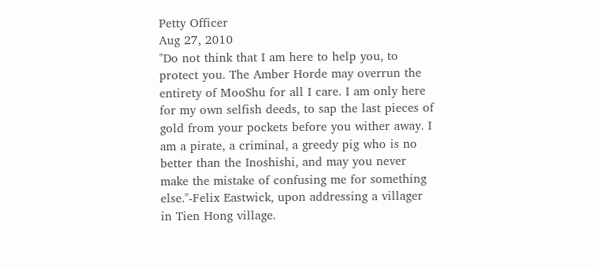Petty Officer
Aug 27, 2010
"Do not think that I am here to help you, to protect you. The Amber Horde may overrun the entirety of MooShu for all I care. I am only here for my own selfish deeds, to sap the last pieces of gold from your pockets before you wither away. I am a pirate, a criminal, a greedy pig who is no better than the Inoshishi, and may you never make the mistake of confusing me for something else."-Felix Eastwick, upon addressing a villager in Tien Hong village.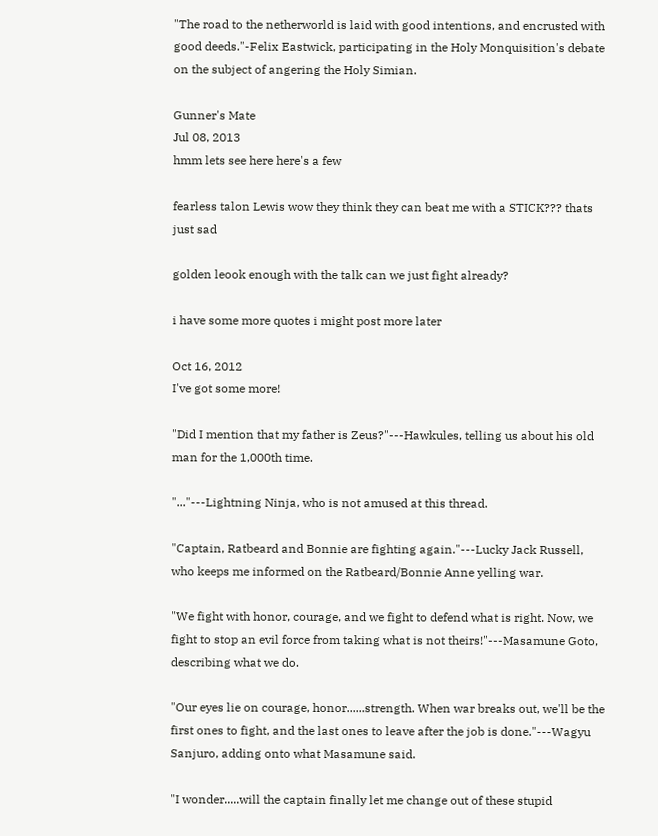"The road to the netherworld is laid with good intentions, and encrusted with good deeds."-Felix Eastwick, participating in the Holy Monquisition's debate on the subject of angering the Holy Simian.

Gunner's Mate
Jul 08, 2013
hmm lets see here here's a few

fearless talon Lewis wow they think they can beat me with a STICK??? thats just sad

golden leook enough with the talk can we just fight already?

i have some more quotes i might post more later

Oct 16, 2012
I've got some more!

"Did I mention that my father is Zeus?"---Hawkules, telling us about his old man for the 1,000th time.

"..."---Lightning Ninja, who is not amused at this thread.

"Captain, Ratbeard and Bonnie are fighting again."---Lucky Jack Russell, who keeps me informed on the Ratbeard/Bonnie Anne yelling war.

"We fight with honor, courage, and we fight to defend what is right. Now, we fight to stop an evil force from taking what is not theirs!"---Masamune Goto, describing what we do.

"Our eyes lie on courage, honor......strength. When war breaks out, we'll be the first ones to fight, and the last ones to leave after the job is done."---Wagyu Sanjuro, adding onto what Masamune said.

"I wonder.....will the captain finally let me change out of these stupid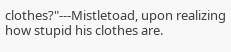clothes?"---Mistletoad, upon realizing how stupid his clothes are.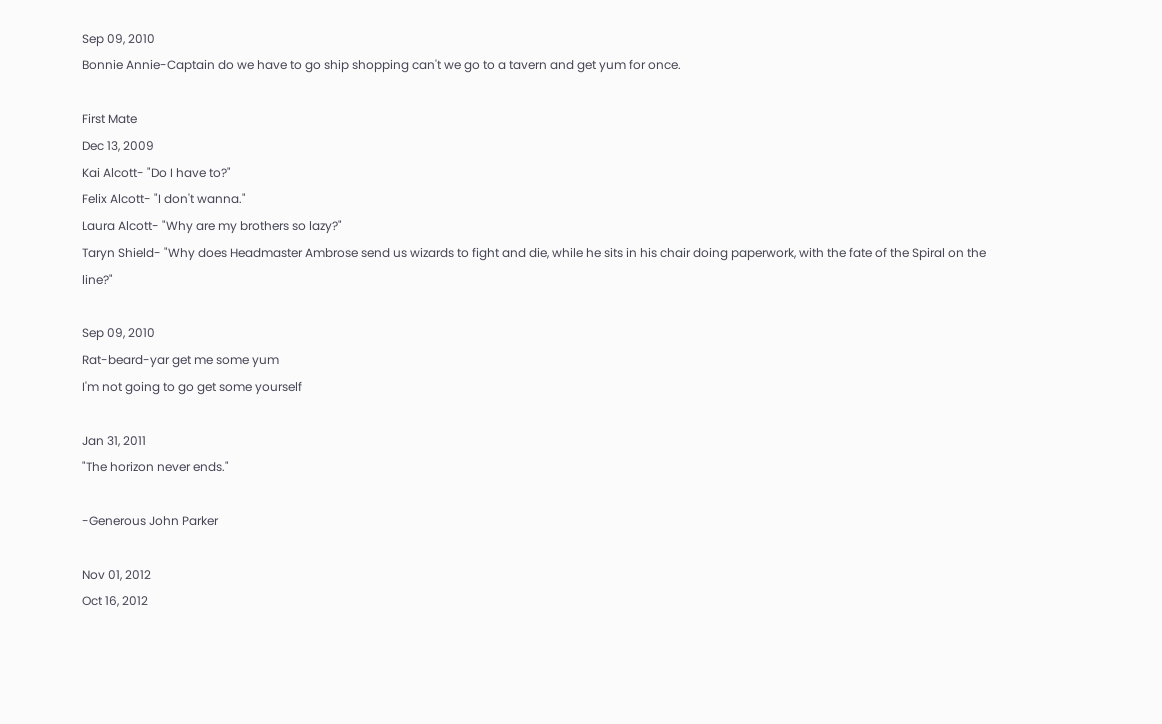Sep 09, 2010
Bonnie Annie-Captain do we have to go ship shopping can't we go to a tavern and get yum for once.

First Mate
Dec 13, 2009
Kai Alcott- "Do I have to?"
Felix Alcott- "I don't wanna."
Laura Alcott- "Why are my brothers so lazy?"
Taryn Shield- "Why does Headmaster Ambrose send us wizards to fight and die, while he sits in his chair doing paperwork, with the fate of the Spiral on the line?"

Sep 09, 2010
Rat-beard-yar get me some yum
I'm not going to go get some yourself

Jan 31, 2011
"The horizon never ends."

-Generous John Parker

Nov 01, 2012
Oct 16, 2012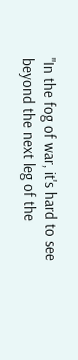"In the fog of war, it's hard to see beyond the next leg of the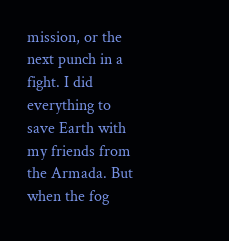mission, or the next punch in a fight. I did everything to save Earth with my friends from the Armada. But when the fog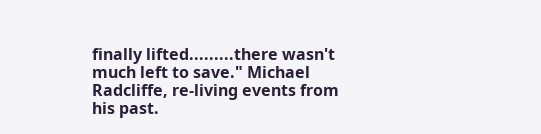finally lifted.........there wasn't much left to save." Michael Radcliffe, re-living events from his past.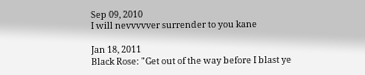Sep 09, 2010
I will nevvvvver surrender to you kane

Jan 18, 2011
Black Rose: "Get out of the way before I blast ye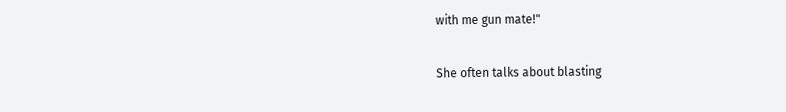with me gun mate!"

She often talks about blasting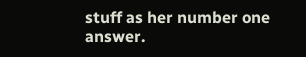stuff as her number one answer.